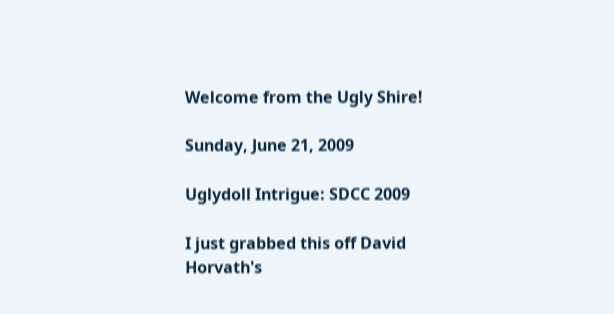Welcome from the Ugly Shire!

Sunday, June 21, 2009

Uglydoll Intrigue: SDCC 2009

I just grabbed this off David Horvath's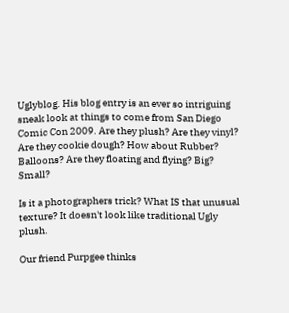Uglyblog. His blog entry is an ever so intriguing sneak look at things to come from San Diego Comic Con 2009. Are they plush? Are they vinyl? Are they cookie dough? How about Rubber? Balloons? Are they floating and flying? Big? Small?

Is it a photographers trick? What IS that unusual texture? It doesn't look like traditional Ugly plush.

Our friend Purpgee thinks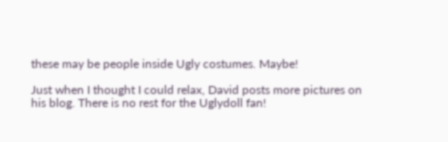these may be people inside Ugly costumes. Maybe!

Just when I thought I could relax, David posts more pictures on his blog. There is no rest for the Uglydoll fan!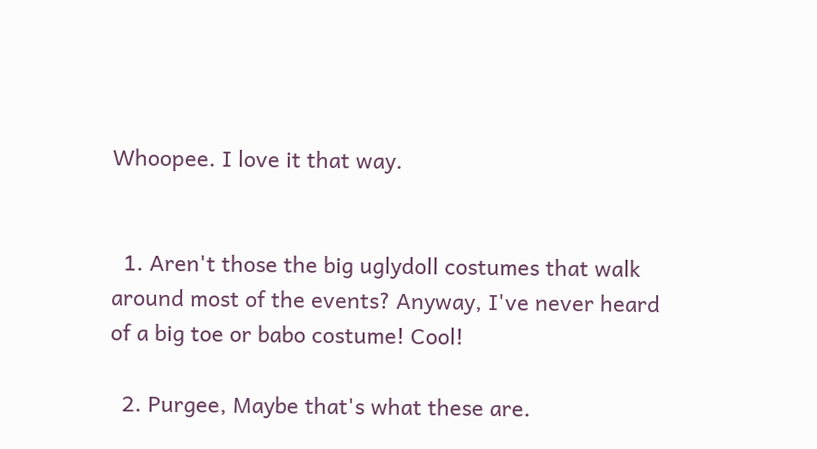Whoopee. I love it that way.


  1. Aren't those the big uglydoll costumes that walk around most of the events? Anyway, I've never heard of a big toe or babo costume! Cool!

  2. Purgee, Maybe that's what these are.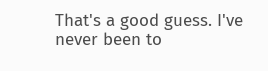That's a good guess. I've never been to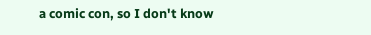a comic con, so I don't know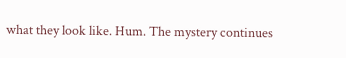what they look like. Hum. The mystery continues